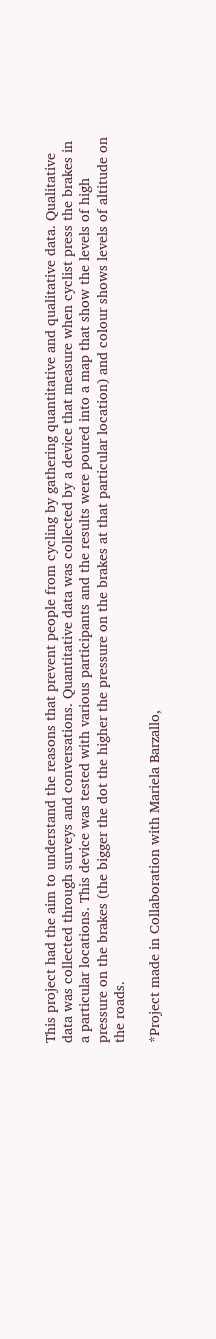This project had the aim to understand the reasons that prevent people from cycling by gathering quantitative and qualitative data. Qualitative data was collected through surveys and conversations. Quantitative data was collected by a device that measure when cyclist press the brakes in a particular locations. This device was tested with various participants and the results were poured into a map that show the levels of high pressure on the brakes (the bigger the dot the higher the pressure on the brakes at that particular location) and colour shows levels of altitude on the roads.

*Project made in Collaboration with Mariela Barzallo,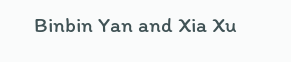Binbin Yan and Xia Xu